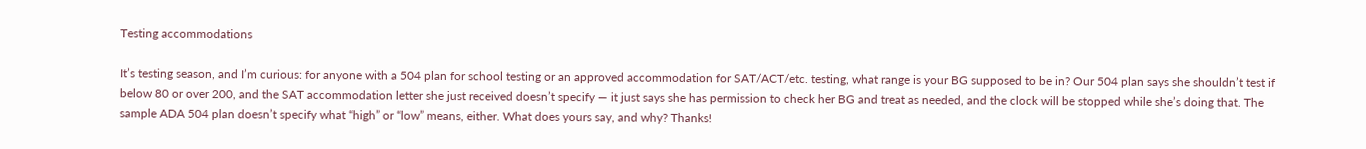Testing accommodations

It’s testing season, and I’m curious: for anyone with a 504 plan for school testing or an approved accommodation for SAT/ACT/etc. testing, what range is your BG supposed to be in? Our 504 plan says she shouldn’t test if below 80 or over 200, and the SAT accommodation letter she just received doesn’t specify — it just says she has permission to check her BG and treat as needed, and the clock will be stopped while she’s doing that. The sample ADA 504 plan doesn’t specify what “high” or “low” means, either. What does yours say, and why? Thanks!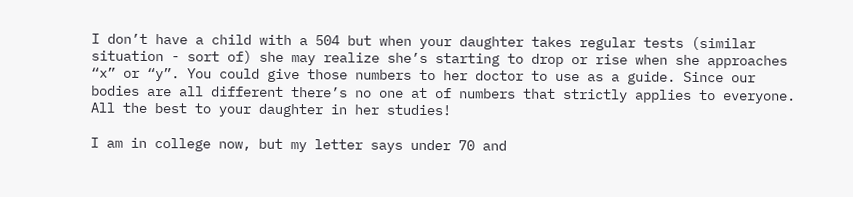I don’t have a child with a 504 but when your daughter takes regular tests (similar situation - sort of) she may realize she’s starting to drop or rise when she approaches “x” or “y”. You could give those numbers to her doctor to use as a guide. Since our bodies are all different there’s no one at of numbers that strictly applies to everyone.
All the best to your daughter in her studies!

I am in college now, but my letter says under 70 and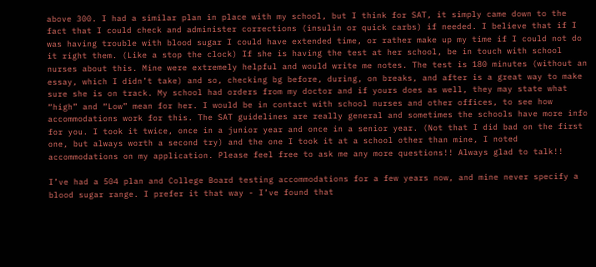above 300. I had a similar plan in place with my school, but I think for SAT, it simply came down to the fact that I could check and administer corrections (insulin or quick carbs) if needed. I believe that if I was having trouble with blood sugar I could have extended time, or rather make up my time if I could not do it right them. (Like a stop the clock) If she is having the test at her school, be in touch with school nurses about this. Mine were extremely helpful and would write me notes. The test is 180 minutes (without an essay, which I didn’t take) and so, checking bg before, during, on breaks, and after is a great way to make sure she is on track. My school had orders from my doctor and if yours does as well, they may state what “high” and “Low” mean for her. I would be in contact with school nurses and other offices, to see how accommodations work for this. The SAT guidelines are really general and sometimes the schools have more info for you. I took it twice, once in a junior year and once in a senior year. (Not that I did bad on the first one, but always worth a second try) and the one I took it at a school other than mine, I noted accommodations on my application. Please feel free to ask me any more questions!! Always glad to talk!!

I’ve had a 504 plan and College Board testing accommodations for a few years now, and mine never specify a blood sugar range. I prefer it that way - I’ve found that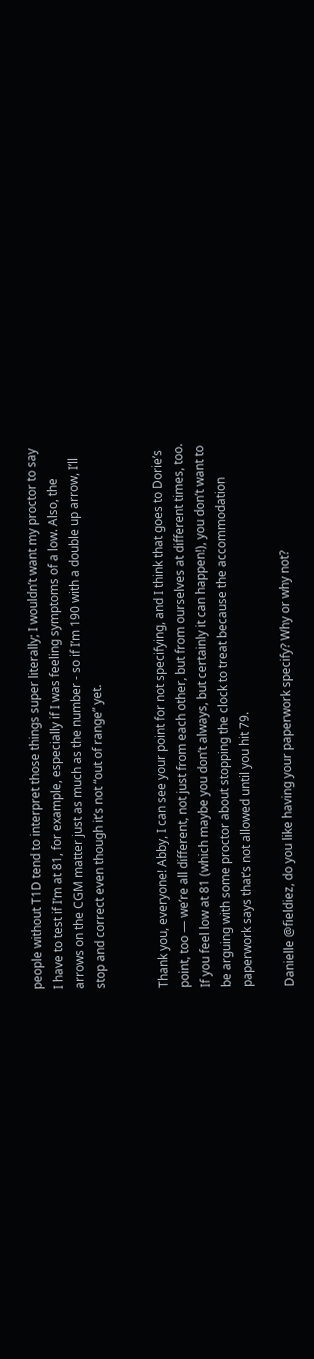people without T1D tend to interpret those things super literally; I wouldn’t want my proctor to say I have to test if I’m at 81, for example, especially if I was feeling symptoms of a low. Also, the arrows on the CGM matter just as much as the number - so if I’m 190 with a double up arrow, I’ll stop and correct even though it’s not “out of range” yet.


Thank you, everyone! Abby, I can see your point for not specifying, and I think that goes to Dorie’s point, too — we’re all different, not just from each other, but from ourselves at different times, too. If you feel low at 81 (which maybe you don’t always, but certainly it can happen!), you don’t want to be arguing with some proctor about stopping the clock to treat because the accommodation paperwork says that’s not allowed until you hit 79.

Danielle @fieldiez, do you like having your paperwork specify? Why or why not?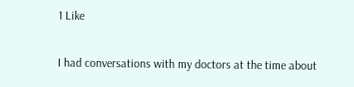1 Like

I had conversations with my doctors at the time about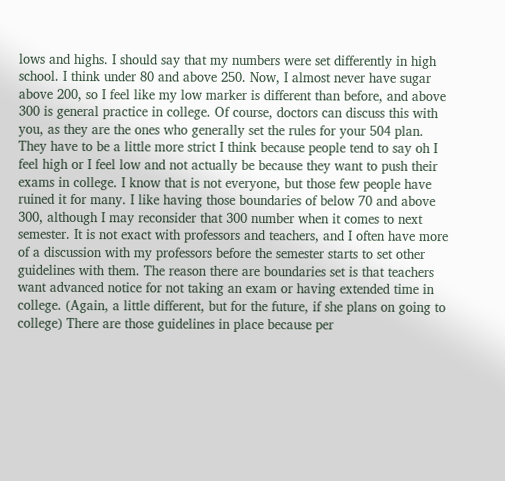lows and highs. I should say that my numbers were set differently in high school. I think under 80 and above 250. Now, I almost never have sugar above 200, so I feel like my low marker is different than before, and above 300 is general practice in college. Of course, doctors can discuss this with you, as they are the ones who generally set the rules for your 504 plan. They have to be a little more strict I think because people tend to say oh I feel high or I feel low and not actually be because they want to push their exams in college. I know that is not everyone, but those few people have ruined it for many. I like having those boundaries of below 70 and above 300, although I may reconsider that 300 number when it comes to next semester. It is not exact with professors and teachers, and I often have more of a discussion with my professors before the semester starts to set other guidelines with them. The reason there are boundaries set is that teachers want advanced notice for not taking an exam or having extended time in college. (Again, a little different, but for the future, if she plans on going to college) There are those guidelines in place because per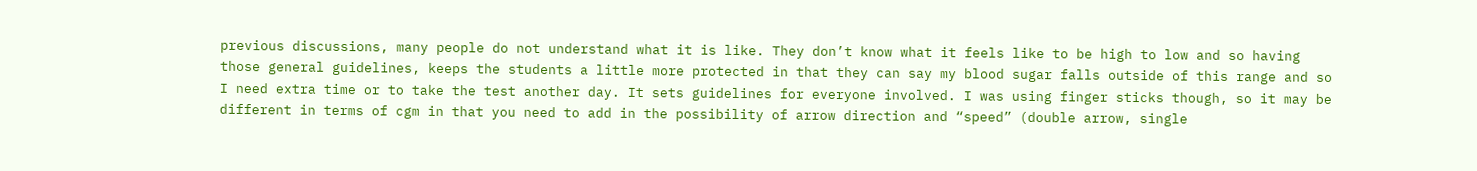previous discussions, many people do not understand what it is like. They don’t know what it feels like to be high to low and so having those general guidelines, keeps the students a little more protected in that they can say my blood sugar falls outside of this range and so I need extra time or to take the test another day. It sets guidelines for everyone involved. I was using finger sticks though, so it may be different in terms of cgm in that you need to add in the possibility of arrow direction and “speed” (double arrow, single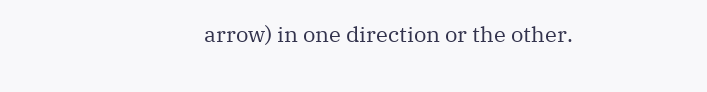arrow) in one direction or the other.